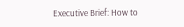Executive Brief: How to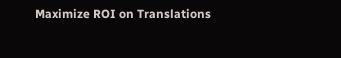Maximize ROI on Translations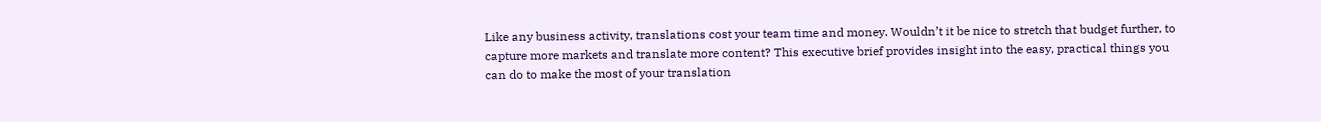Like any business activity, translations cost your team time and money. Wouldn’t it be nice to stretch that budget further, to capture more markets and translate more content? This executive brief provides insight into the easy, practical things you can do to make the most of your translation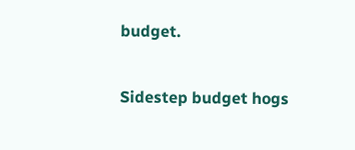budget.

Sidestep budget hogs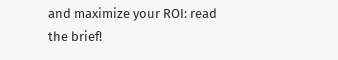and maximize your ROI: read the brief!